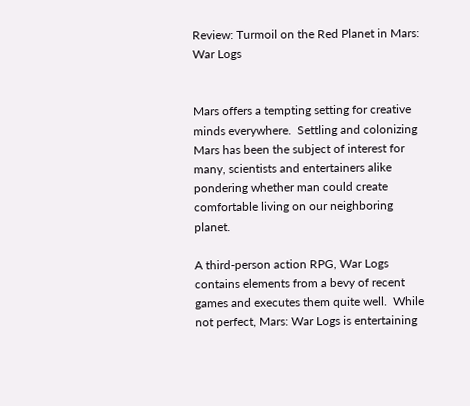Review: Turmoil on the Red Planet in Mars: War Logs


Mars offers a tempting setting for creative minds everywhere.  Settling and colonizing Mars has been the subject of interest for many, scientists and entertainers alike pondering whether man could create comfortable living on our neighboring planet.

A third-person action RPG, War Logs contains elements from a bevy of recent games and executes them quite well.  While not perfect, Mars: War Logs is entertaining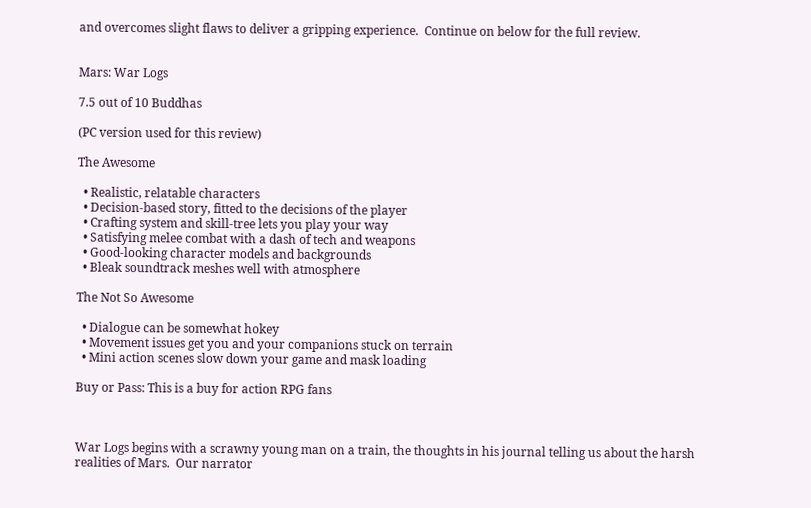and overcomes slight flaws to deliver a gripping experience.  Continue on below for the full review.


Mars: War Logs

7.5 out of 10 Buddhas

(PC version used for this review)

The Awesome

  • Realistic, relatable characters
  • Decision-based story, fitted to the decisions of the player
  • Crafting system and skill-tree lets you play your way
  • Satisfying melee combat with a dash of tech and weapons
  • Good-looking character models and backgrounds
  • Bleak soundtrack meshes well with atmosphere

The Not So Awesome

  • Dialogue can be somewhat hokey
  • Movement issues get you and your companions stuck on terrain
  • Mini action scenes slow down your game and mask loading

Buy or Pass: This is a buy for action RPG fans



War Logs begins with a scrawny young man on a train, the thoughts in his journal telling us about the harsh realities of Mars.  Our narrator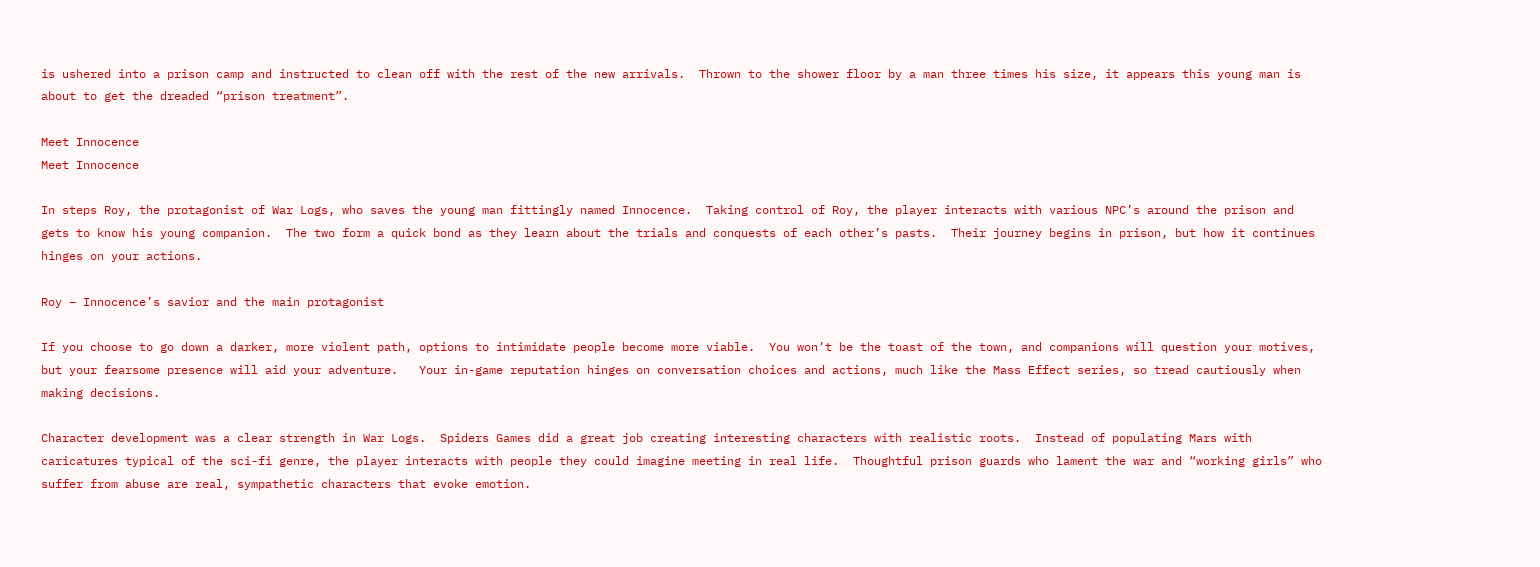is ushered into a prison camp and instructed to clean off with the rest of the new arrivals.  Thrown to the shower floor by a man three times his size, it appears this young man is about to get the dreaded “prison treatment”.

Meet Innocence
Meet Innocence

In steps Roy, the protagonist of War Logs, who saves the young man fittingly named Innocence.  Taking control of Roy, the player interacts with various NPC’s around the prison and gets to know his young companion.  The two form a quick bond as they learn about the trials and conquests of each other’s pasts.  Their journey begins in prison, but how it continues hinges on your actions.

Roy – Innocence’s savior and the main protagonist

If you choose to go down a darker, more violent path, options to intimidate people become more viable.  You won’t be the toast of the town, and companions will question your motives, but your fearsome presence will aid your adventure.   Your in-game reputation hinges on conversation choices and actions, much like the Mass Effect series, so tread cautiously when making decisions.

Character development was a clear strength in War Logs.  Spiders Games did a great job creating interesting characters with realistic roots.  Instead of populating Mars with caricatures typical of the sci-fi genre, the player interacts with people they could imagine meeting in real life.  Thoughtful prison guards who lament the war and “working girls” who suffer from abuse are real, sympathetic characters that evoke emotion.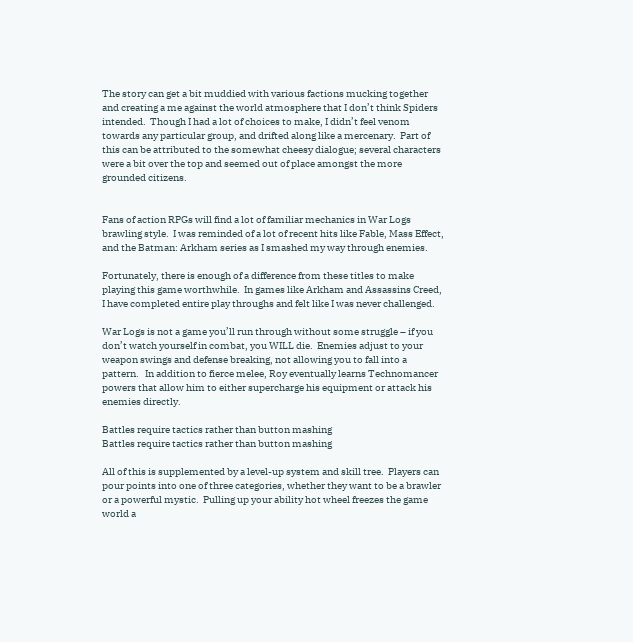The story can get a bit muddied with various factions mucking together and creating a me against the world atmosphere that I don’t think Spiders intended.  Though I had a lot of choices to make, I didn’t feel venom towards any particular group, and drifted along like a mercenary.  Part of this can be attributed to the somewhat cheesy dialogue; several characters were a bit over the top and seemed out of place amongst the more grounded citizens.


Fans of action RPGs will find a lot of familiar mechanics in War Logs brawling style.  I was reminded of a lot of recent hits like Fable, Mass Effect, and the Batman: Arkham series as I smashed my way through enemies.

Fortunately, there is enough of a difference from these titles to make playing this game worthwhile.  In games like Arkham and Assassins Creed, I have completed entire play throughs and felt like I was never challenged.

War Logs is not a game you’ll run through without some struggle – if you don’t watch yourself in combat, you WILL die.  Enemies adjust to your weapon swings and defense breaking, not allowing you to fall into a pattern.   In addition to fierce melee, Roy eventually learns Technomancer powers that allow him to either supercharge his equipment or attack his enemies directly.

Battles require tactics rather than button mashing
Battles require tactics rather than button mashing

All of this is supplemented by a level-up system and skill tree.  Players can pour points into one of three categories, whether they want to be a brawler or a powerful mystic.  Pulling up your ability hot wheel freezes the game world a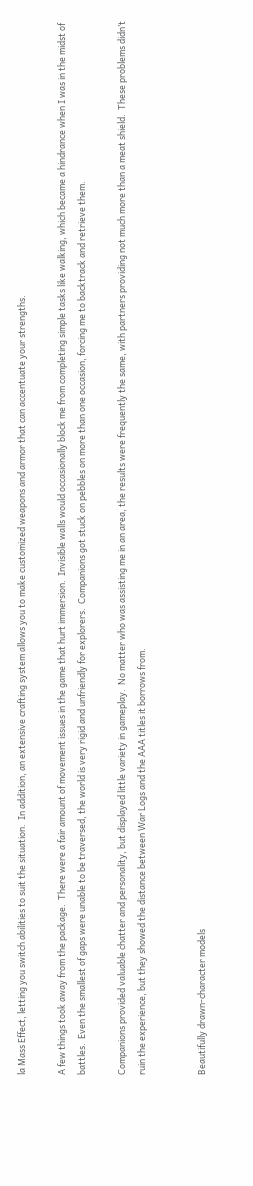la Mass Effect, letting you switch abilities to suit the situation.  In addition, an extensive crafting system allows you to make customized weapons and armor that can accentuate your strengths.

A few things took away from the package.  There were a fair amount of movement issues in the game that hurt immersion.  Invisible walls would occasionally block me from completing simple tasks like walking, which became a hindrance when I was in the midst of battles.  Even the smallest of gaps were unable to be traversed, the world is very rigid and unfriendly for explorers.  Companions got stuck on pebbles on more than one occasion, forcing me to backtrack and retrieve them.

Companions provided valuable chatter and personality, but displayed little variety in gameplay.  No matter who was assisting me in an area, the results were frequently the same, with partners providing not much more than a meat shield.  These problems didn’t ruin the experience, but they showed the distance between War Logs and the AAA titles it borrows from.


Beautifully drawn-character models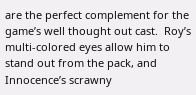are the perfect complement for the game’s well thought out cast.  Roy’s multi-colored eyes allow him to stand out from the pack, and Innocence’s scrawny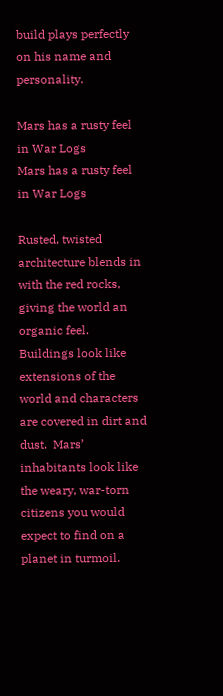build plays perfectly on his name and personality.

Mars has a rusty feel in War Logs
Mars has a rusty feel in War Logs

Rusted, twisted architecture blends in with the red rocks, giving the world an organic feel.  Buildings look like extensions of the world and characters are covered in dirt and dust.  Mars’ inhabitants look like the weary, war-torn citizens you would expect to find on a planet in turmoil.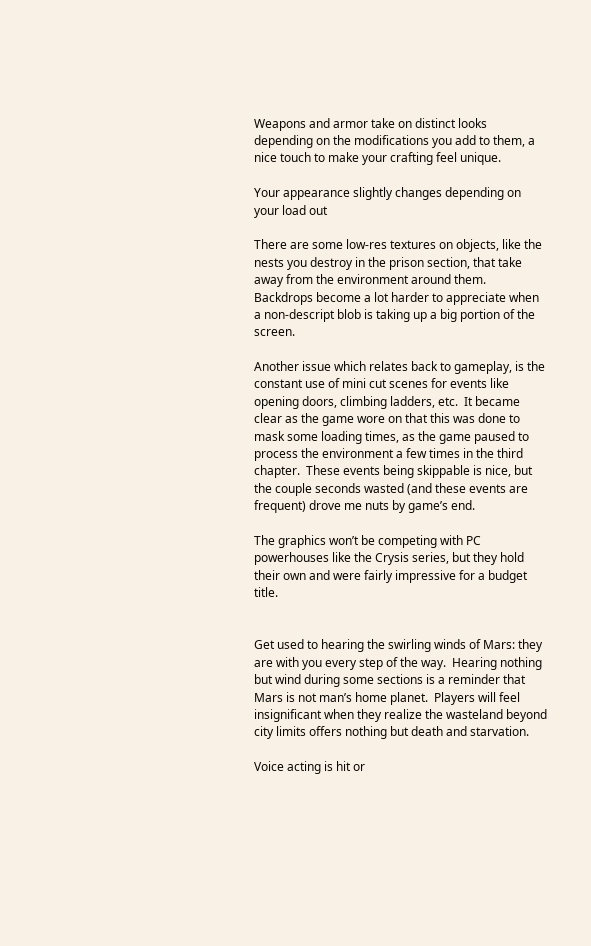Weapons and armor take on distinct looks depending on the modifications you add to them, a nice touch to make your crafting feel unique.

Your appearance slightly changes depending on your load out

There are some low-res textures on objects, like the nests you destroy in the prison section, that take away from the environment around them.  Backdrops become a lot harder to appreciate when a non-descript blob is taking up a big portion of the screen.

Another issue which relates back to gameplay, is the constant use of mini cut scenes for events like opening doors, climbing ladders, etc.  It became clear as the game wore on that this was done to mask some loading times, as the game paused to process the environment a few times in the third chapter.  These events being skippable is nice, but the couple seconds wasted (and these events are frequent) drove me nuts by game’s end.

The graphics won’t be competing with PC powerhouses like the Crysis series, but they hold their own and were fairly impressive for a budget title.


Get used to hearing the swirling winds of Mars: they are with you every step of the way.  Hearing nothing but wind during some sections is a reminder that Mars is not man’s home planet.  Players will feel insignificant when they realize the wasteland beyond city limits offers nothing but death and starvation.

Voice acting is hit or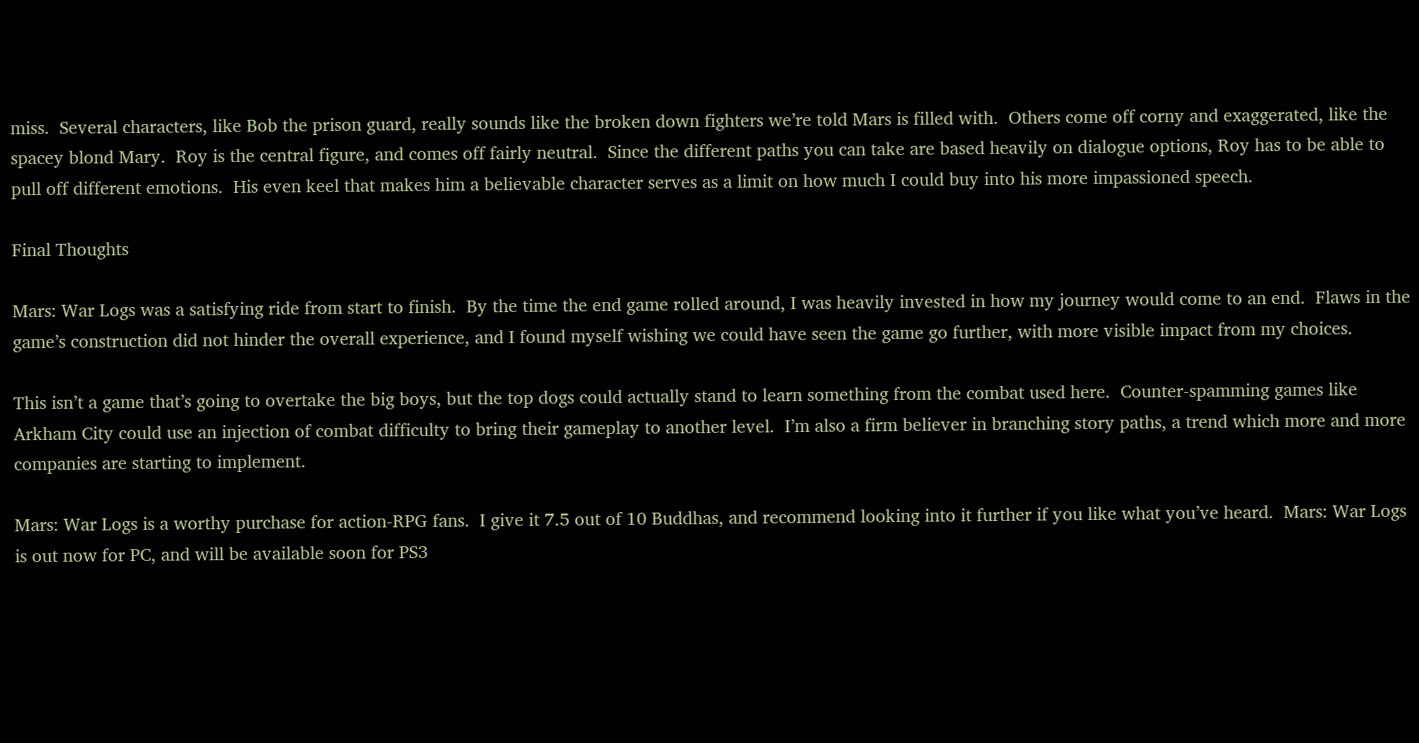miss.  Several characters, like Bob the prison guard, really sounds like the broken down fighters we’re told Mars is filled with.  Others come off corny and exaggerated, like the spacey blond Mary.  Roy is the central figure, and comes off fairly neutral.  Since the different paths you can take are based heavily on dialogue options, Roy has to be able to pull off different emotions.  His even keel that makes him a believable character serves as a limit on how much I could buy into his more impassioned speech.

Final Thoughts

Mars: War Logs was a satisfying ride from start to finish.  By the time the end game rolled around, I was heavily invested in how my journey would come to an end.  Flaws in the game’s construction did not hinder the overall experience, and I found myself wishing we could have seen the game go further, with more visible impact from my choices.

This isn’t a game that’s going to overtake the big boys, but the top dogs could actually stand to learn something from the combat used here.  Counter-spamming games like Arkham City could use an injection of combat difficulty to bring their gameplay to another level.  I’m also a firm believer in branching story paths, a trend which more and more companies are starting to implement.

Mars: War Logs is a worthy purchase for action-RPG fans.  I give it 7.5 out of 10 Buddhas, and recommend looking into it further if you like what you’ve heard.  Mars: War Logs is out now for PC, and will be available soon for PS3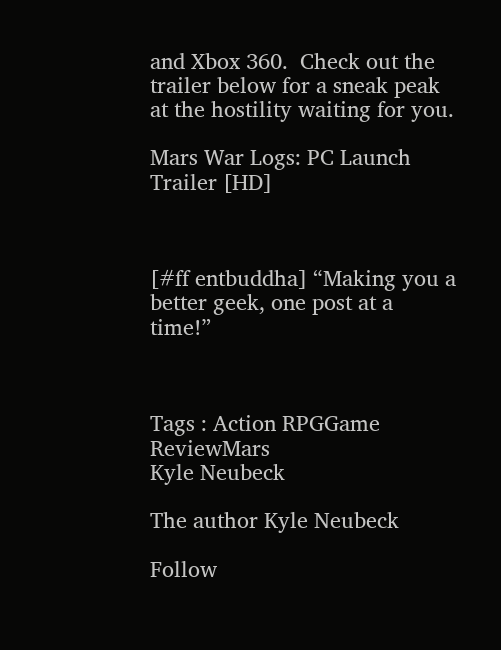and Xbox 360.  Check out the trailer below for a sneak peak at the hostility waiting for you.

Mars War Logs: PC Launch Trailer [HD]



[#ff entbuddha] “Making you a better geek, one post at a time!”



Tags : Action RPGGame ReviewMars
Kyle Neubeck

The author Kyle Neubeck

Follow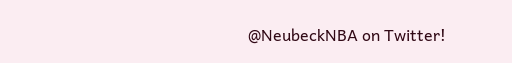@NeubeckNBA on Twitter!